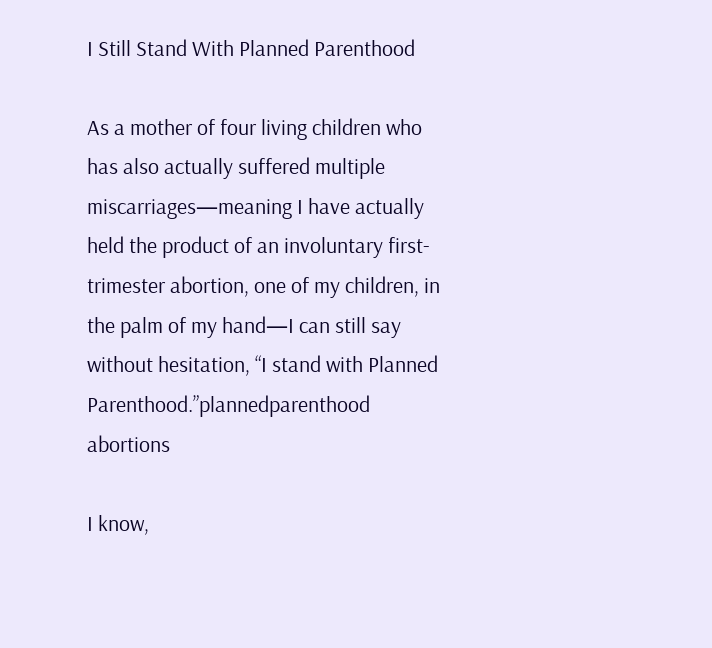I Still Stand With Planned Parenthood

As a mother of four living children who has also actually suffered multiple miscarriages—meaning I have actually held the product of an involuntary first-trimester abortion, one of my children, in the palm of my hand—I can still say without hesitation, “I stand with Planned Parenthood.”plannedparenthood abortions

I know,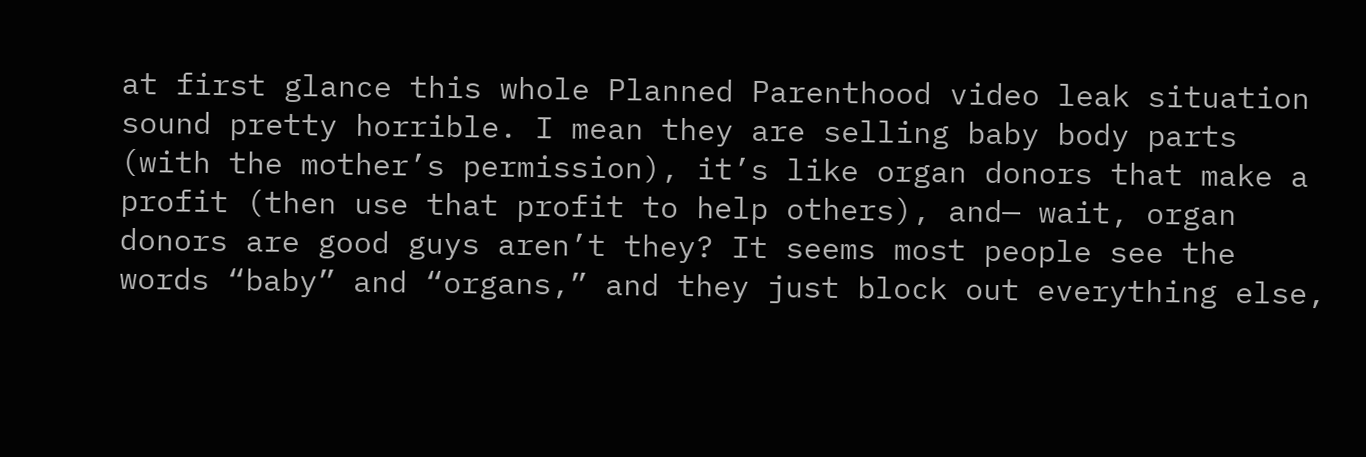at first glance this whole Planned Parenthood video leak situation sound pretty horrible. I mean they are selling baby body parts (with the mother’s permission), it’s like organ donors that make a profit (then use that profit to help others), and— wait, organ donors are good guys aren’t they? It seems most people see the words “baby” and “organs,” and they just block out everything else,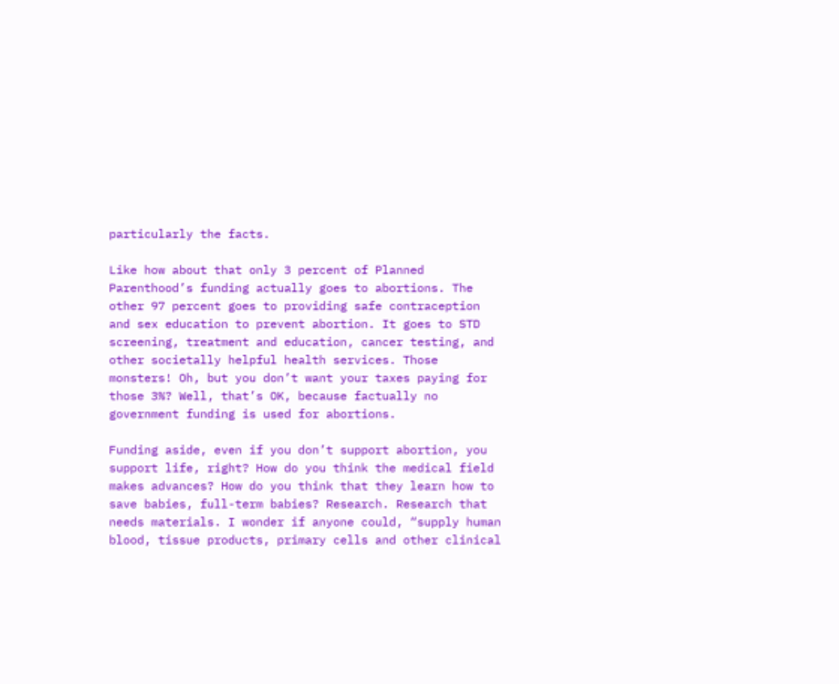particularly the facts.

Like how about that only 3 percent of Planned Parenthood’s funding actually goes to abortions. The other 97 percent goes to providing safe contraception and sex education to prevent abortion. It goes to STD screening, treatment and education, cancer testing, and other societally helpful health services. Those monsters! Oh, but you don’t want your taxes paying for those 3%? Well, that’s OK, because factually no government funding is used for abortions.

Funding aside, even if you don’t support abortion, you support life, right? How do you think the medical field makes advances? How do you think that they learn how to save babies, full-term babies? Research. Research that needs materials. I wonder if anyone could, “supply human blood, tissue products, primary cells and other clinical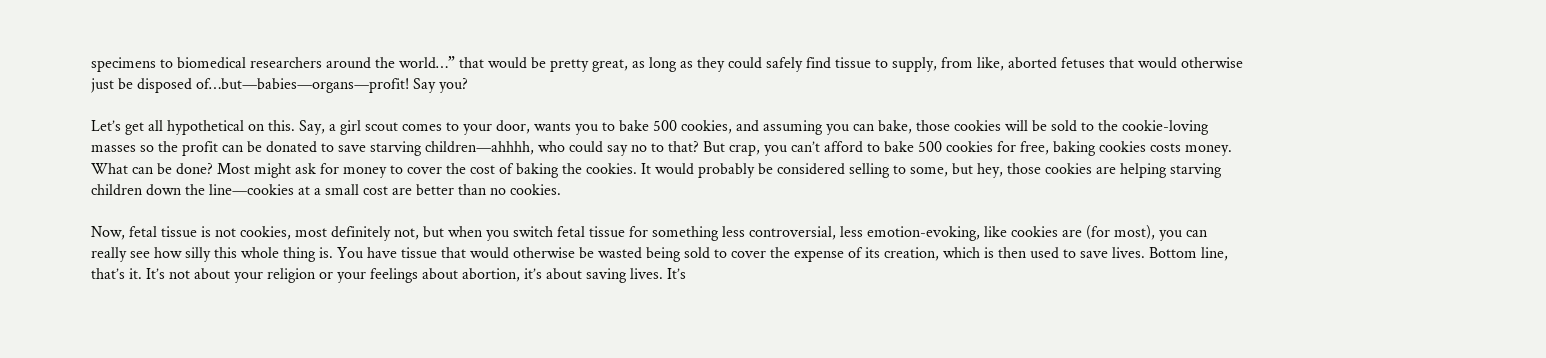specimens to biomedical researchers around the world…” that would be pretty great, as long as they could safely find tissue to supply, from like, aborted fetuses that would otherwise just be disposed of…but—babies—organs—profit! Say you?

Let’s get all hypothetical on this. Say, a girl scout comes to your door, wants you to bake 500 cookies, and assuming you can bake, those cookies will be sold to the cookie-loving masses so the profit can be donated to save starving children—ahhhh, who could say no to that? But crap, you can’t afford to bake 500 cookies for free, baking cookies costs money. What can be done? Most might ask for money to cover the cost of baking the cookies. It would probably be considered selling to some, but hey, those cookies are helping starving children down the line—cookies at a small cost are better than no cookies.

Now, fetal tissue is not cookies, most definitely not, but when you switch fetal tissue for something less controversial, less emotion-evoking, like cookies are (for most), you can really see how silly this whole thing is. You have tissue that would otherwise be wasted being sold to cover the expense of its creation, which is then used to save lives. Bottom line, that’s it. It’s not about your religion or your feelings about abortion, it’s about saving lives. It’s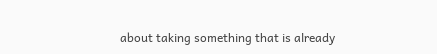about taking something that is already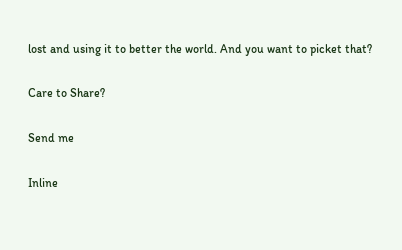lost and using it to better the world. And you want to picket that?

Care to Share?

Send me

Inline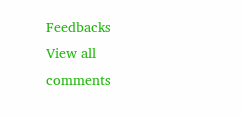Feedbacks
View all comments